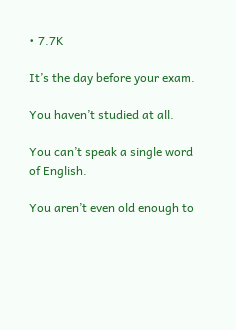• 7.7K

It’s the day before your exam.

You haven’t studied at all.

You can’t speak a single word of English.

You aren’t even old enough to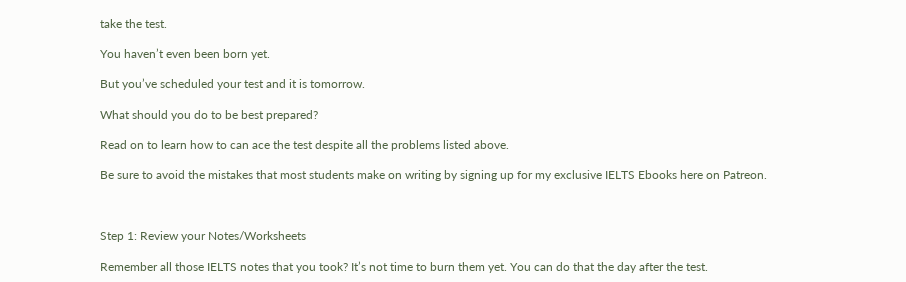take the test.

You haven’t even been born yet.

But you’ve scheduled your test and it is tomorrow.

What should you do to be best prepared?

Read on to learn how to can ace the test despite all the problems listed above.

Be sure to avoid the mistakes that most students make on writing by signing up for my exclusive IELTS Ebooks here on Patreon.



Step 1: Review your Notes/Worksheets

Remember all those IELTS notes that you took? It’s not time to burn them yet. You can do that the day after the test.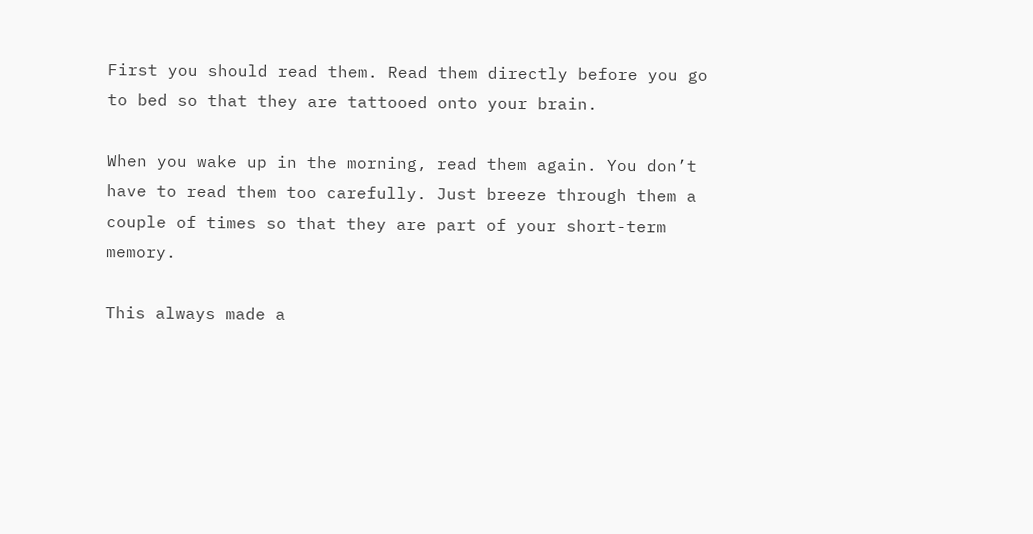First you should read them. Read them directly before you go to bed so that they are tattooed onto your brain.

When you wake up in the morning, read them again. You don’t have to read them too carefully. Just breeze through them a couple of times so that they are part of your short-term memory.

This always made a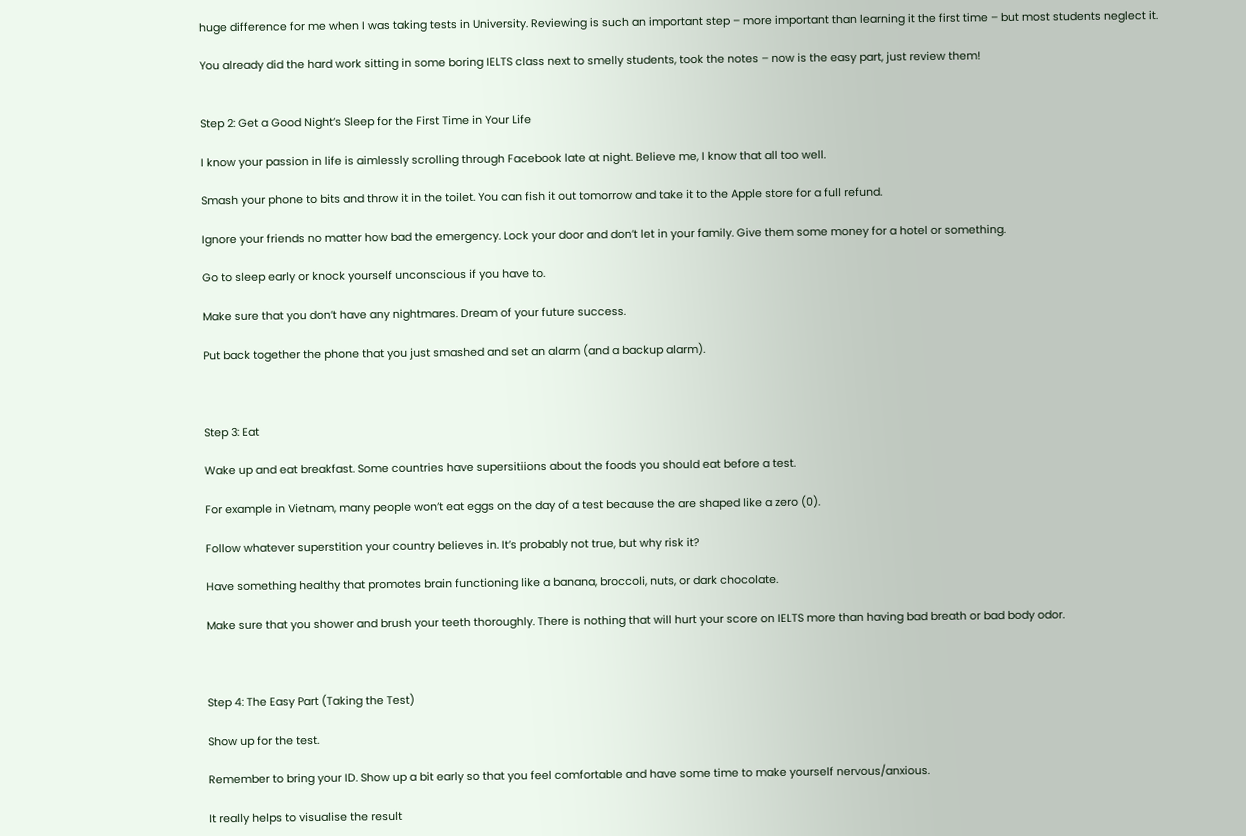huge difference for me when I was taking tests in University. Reviewing is such an important step – more important than learning it the first time – but most students neglect it.

You already did the hard work sitting in some boring IELTS class next to smelly students, took the notes – now is the easy part, just review them!


Step 2: Get a Good Night’s Sleep for the First Time in Your Life

I know your passion in life is aimlessly scrolling through Facebook late at night. Believe me, I know that all too well.

Smash your phone to bits and throw it in the toilet. You can fish it out tomorrow and take it to the Apple store for a full refund.

Ignore your friends no matter how bad the emergency. Lock your door and don’t let in your family. Give them some money for a hotel or something.

Go to sleep early or knock yourself unconscious if you have to.

Make sure that you don’t have any nightmares. Dream of your future success.

Put back together the phone that you just smashed and set an alarm (and a backup alarm).



Step 3: Eat

Wake up and eat breakfast. Some countries have supersitiions about the foods you should eat before a test.

For example in Vietnam, many people won’t eat eggs on the day of a test because the are shaped like a zero (0).

Follow whatever superstition your country believes in. It’s probably not true, but why risk it?

Have something healthy that promotes brain functioning like a banana, broccoli, nuts, or dark chocolate.

Make sure that you shower and brush your teeth thoroughly. There is nothing that will hurt your score on IELTS more than having bad breath or bad body odor.



Step 4: The Easy Part (Taking the Test)

Show up for the test.

Remember to bring your ID. Show up a bit early so that you feel comfortable and have some time to make yourself nervous/anxious.

It really helps to visualise the result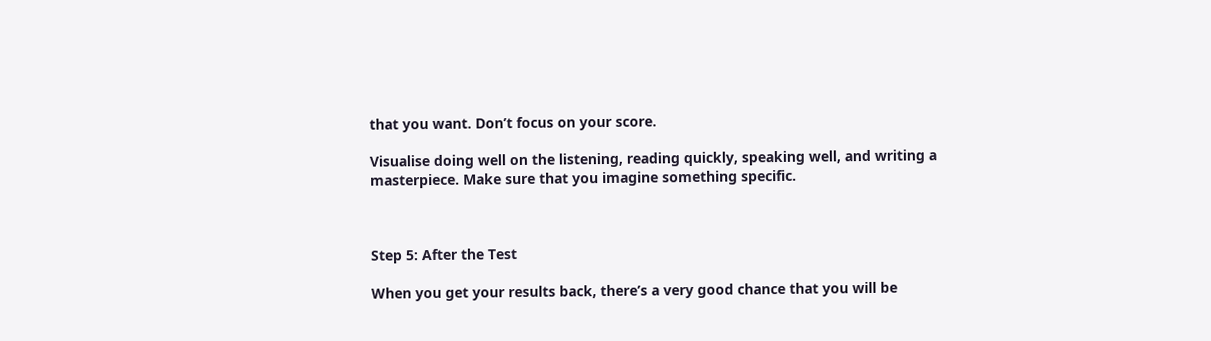that you want. Don’t focus on your score.

Visualise doing well on the listening, reading quickly, speaking well, and writing a masterpiece. Make sure that you imagine something specific.



Step 5: After the Test

When you get your results back, there’s a very good chance that you will be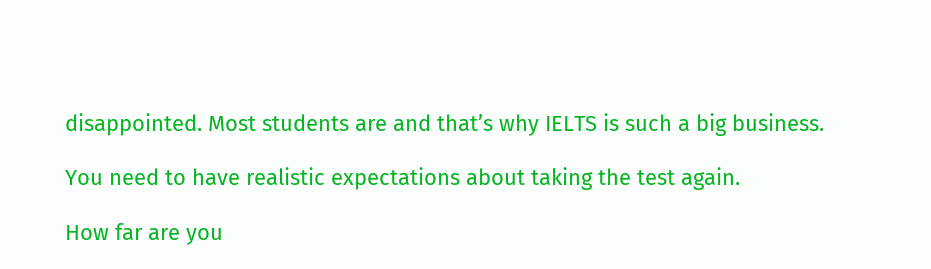disappointed. Most students are and that’s why IELTS is such a big business.

You need to have realistic expectations about taking the test again.

How far are you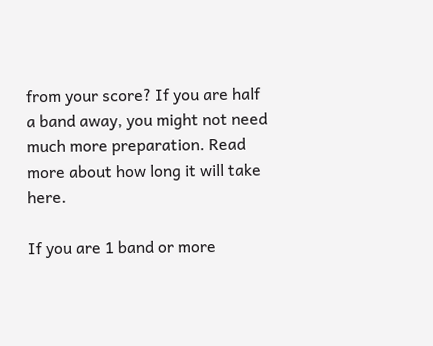from your score? If you are half a band away, you might not need much more preparation. Read more about how long it will take here.

If you are 1 band or more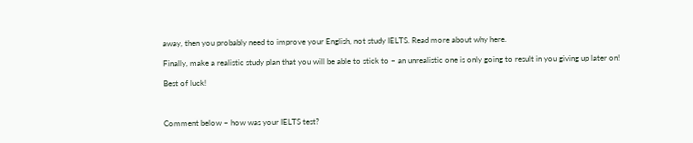away, then you probably need to improve your English, not study IELTS. Read more about why here.

Finally, make a realistic study plan that you will be able to stick to – an unrealistic one is only going to result in you giving up later on!

Best of luck!



Comment below – how was your IELTS test?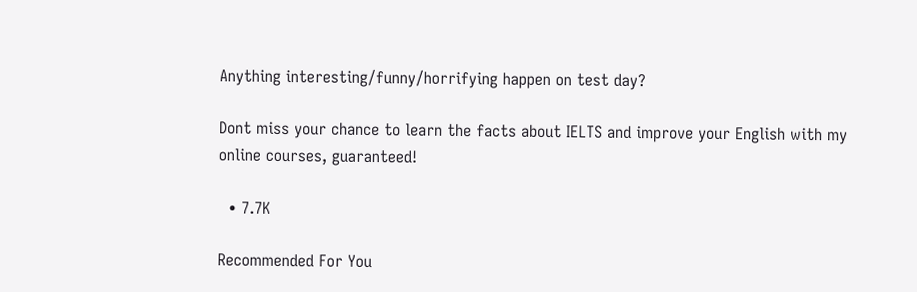Anything interesting/funny/horrifying happen on test day?

Dont miss your chance to learn the facts about IELTS and improve your English with my online courses, guaranteed!

  • 7.7K

Recommended For You